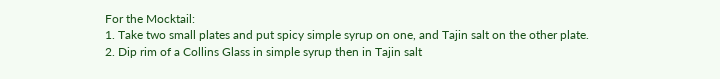For the Mocktail:
1. Take two small plates and put spicy simple syrup on one, and Tajin salt on the other plate.
2. Dip rim of a Collins Glass in simple syrup then in Tajin salt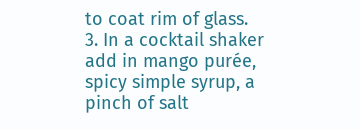to coat rim of glass.
3. In a cocktail shaker add in mango purée, spicy simple syrup, a pinch of salt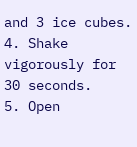and 3 ice cubes.
4. Shake vigorously for 30 seconds.
5. Open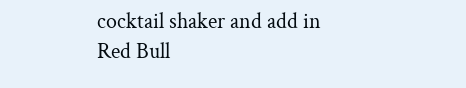cocktail shaker and add in Red Bull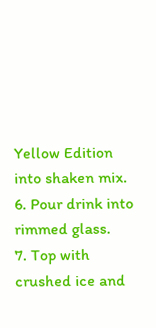Yellow Edition into shaken mix.
6. Pour drink into rimmed glass.
7. Top with crushed ice and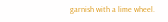garnish with a lime wheel.